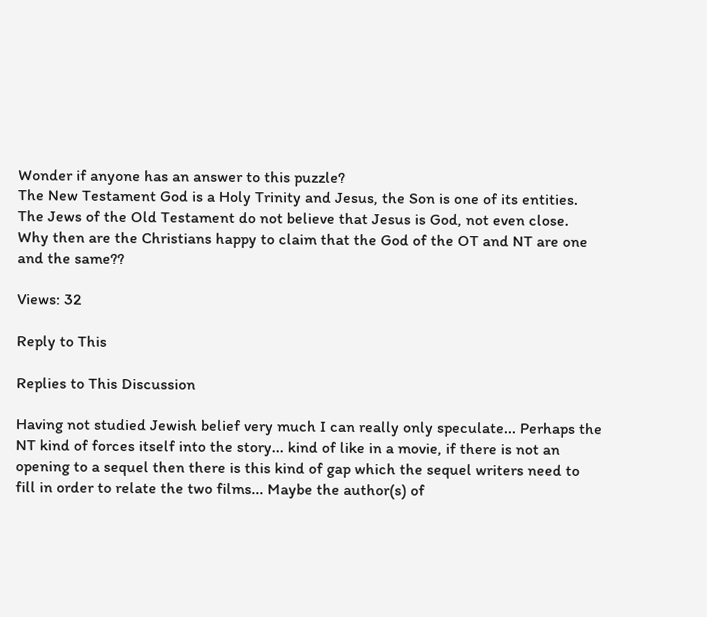Wonder if anyone has an answer to this puzzle?
The New Testament God is a Holy Trinity and Jesus, the Son is one of its entities. The Jews of the Old Testament do not believe that Jesus is God, not even close.
Why then are the Christians happy to claim that the God of the OT and NT are one and the same??

Views: 32

Reply to This

Replies to This Discussion

Having not studied Jewish belief very much I can really only speculate... Perhaps the NT kind of forces itself into the story... kind of like in a movie, if there is not an opening to a sequel then there is this kind of gap which the sequel writers need to fill in order to relate the two films... Maybe the author(s) of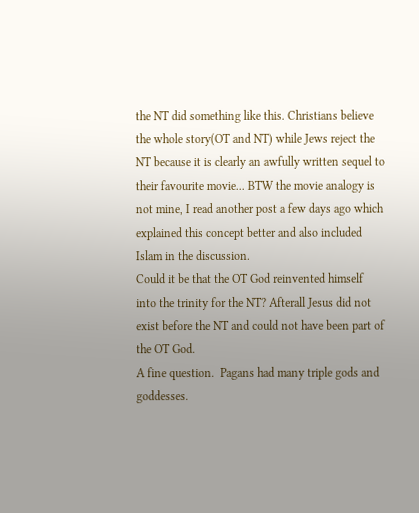the NT did something like this. Christians believe the whole story(OT and NT) while Jews reject the NT because it is clearly an awfully written sequel to their favourite movie... BTW the movie analogy is not mine, I read another post a few days ago which explained this concept better and also included Islam in the discussion.
Could it be that the OT God reinvented himself into the trinity for the NT? Afterall Jesus did not exist before the NT and could not have been part of the OT God.
A fine question.  Pagans had many triple gods and goddesses.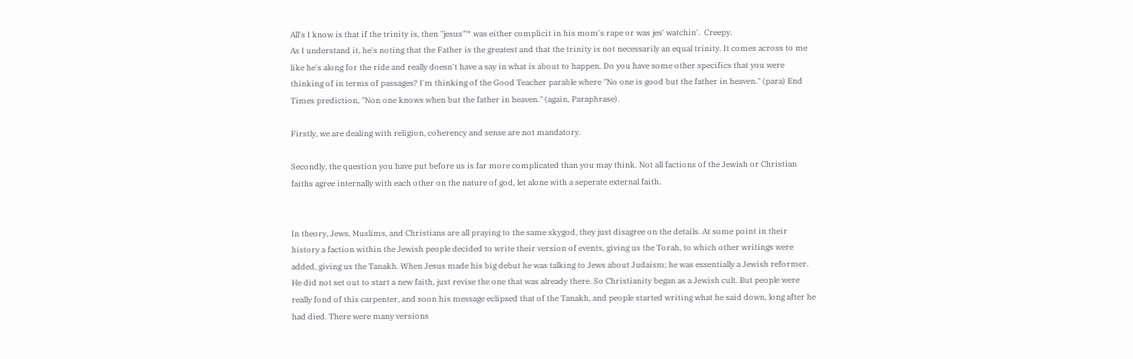All's I know is that if the trinity is, then "jesus"™ was either complicit in his mom's rape or was jes' watchin'.  Creepy.
As I understand it, he's noting that the Father is the greatest and that the trinity is not necessarily an equal trinity. It comes across to me like he's along for the ride and really doesn't have a say in what is about to happen. Do you have some other specifics that you were thinking of in terms of passages? I'm thinking of the Good Teacher parable where "No one is good but the father in heaven." (para) End Times prediction, "Non one knows when but the father in heaven." (again, Paraphrase).

Firstly, we are dealing with religion, coherency and sense are not mandatory.

Secondly, the question you have put before us is far more complicated than you may think. Not all factions of the Jewish or Christian faiths agree internally with each other on the nature of god, let alone with a seperate external faith.


In theory, Jews, Muslims, and Christians are all praying to the same skygod, they just disagree on the details. At some point in their history a faction within the Jewish people decided to write their version of events, giving us the Torah, to which other writings were added, giving us the Tanakh. When Jesus made his big debut he was talking to Jews about Judaism; he was essentially a Jewish reformer. He did not set out to start a new faith, just revise the one that was already there. So Christianity began as a Jewish cult. But people were really fond of this carpenter, and soon his message eclipsed that of the Tanakh, and people started writing what he said down, long after he had died. There were many versions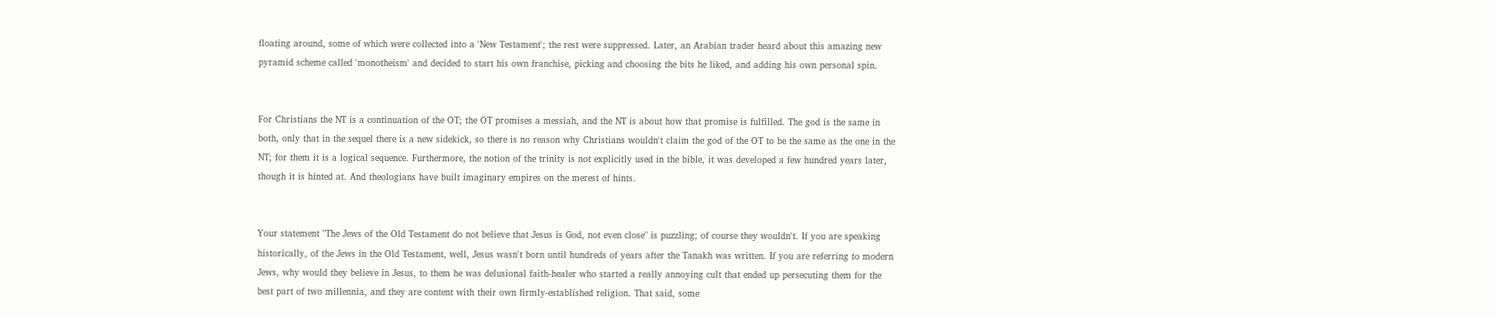floating around, some of which were collected into a 'New Testament'; the rest were suppressed. Later, an Arabian trader heard about this amazing new pyramid scheme called 'monotheism' and decided to start his own franchise, picking and choosing the bits he liked, and adding his own personal spin.


For Christians the NT is a continuation of the OT; the OT promises a messiah, and the NT is about how that promise is fulfilled. The god is the same in both, only that in the sequel there is a new sidekick, so there is no reason why Christians wouldn't claim the god of the OT to be the same as the one in the NT; for them it is a logical sequence. Furthermore, the notion of the trinity is not explicitly used in the bible, it was developed a few hundred years later, though it is hinted at. And theologians have built imaginary empires on the merest of hints.


Your statement "The Jews of the Old Testament do not believe that Jesus is God, not even close" is puzzling; of course they wouldn't. If you are speaking historically, of the Jews in the Old Testament, well, Jesus wasn't born until hundreds of years after the Tanakh was written. If you are referring to modern Jews, why would they believe in Jesus, to them he was delusional faith-healer who started a really annoying cult that ended up persecuting them for the best part of two millennia, and they are content with their own firmly-established religion. That said, some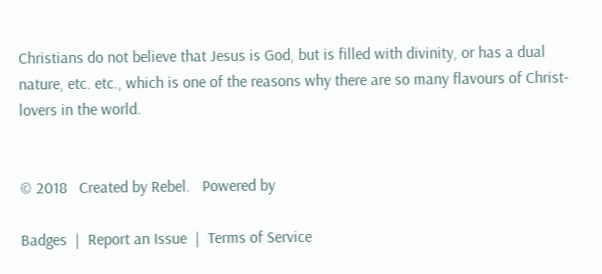Christians do not believe that Jesus is God, but is filled with divinity, or has a dual nature, etc. etc., which is one of the reasons why there are so many flavours of Christ-lovers in the world.


© 2018   Created by Rebel.   Powered by

Badges  |  Report an Issue  |  Terms of Service